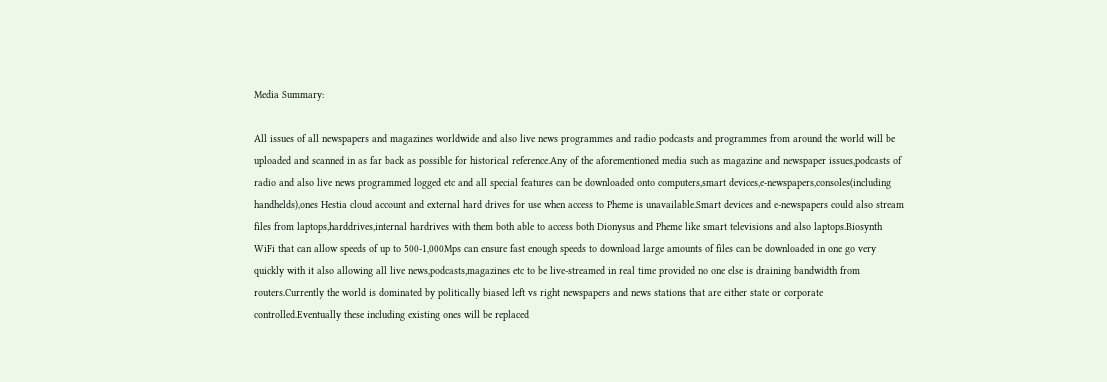Media Summary:

All issues of all newspapers and magazines worldwide and also live news programmes and radio podcasts and programmes from around the world will be uploaded and scanned in as far back as possible for historical reference.Any of the aforementioned media such as magazine and newspaper issues,podcasts of radio and also live news programmed logged etc and all special features can be downloaded onto computers,smart devices,e-newspapers,consoles(including handhelds),ones Hestia cloud account and external hard drives for use when access to Pheme is unavailable.Smart devices and e-newspapers could also stream files from laptops,harddrives,internal hardrives with them both able to access both Dionysus and Pheme like smart televisions and also laptops.Biosynth WiFi that can allow speeds of up to 500-1,000Mps can ensure fast enough speeds to download large amounts of files can be downloaded in one go very quickly with it also allowing all live news,podcasts,magazines etc to be live-streamed in real time provided no one else is draining bandwidth from routers.Currently the world is dominated by politically biased left vs right newspapers and news stations that are either state or corporate controlled.Eventually these including existing ones will be replaced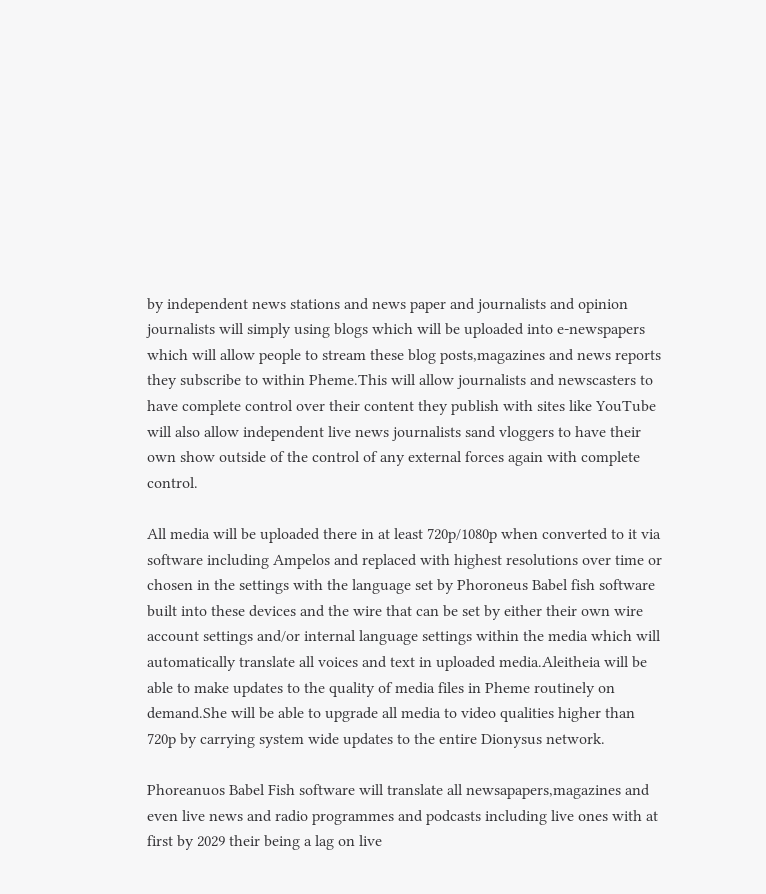by independent news stations and news paper and journalists and opinion journalists will simply using blogs which will be uploaded into e-newspapers which will allow people to stream these blog posts,magazines and news reports they subscribe to within Pheme.This will allow journalists and newscasters to have complete control over their content they publish with sites like YouTube will also allow independent live news journalists sand vloggers to have their own show outside of the control of any external forces again with complete control.

All media will be uploaded there in at least 720p/1080p when converted to it via software including Ampelos and replaced with highest resolutions over time or chosen in the settings with the language set by Phoroneus Babel fish software built into these devices and the wire that can be set by either their own wire account settings and/or internal language settings within the media which will automatically translate all voices and text in uploaded media.Aleitheia will be able to make updates to the quality of media files in Pheme routinely on demand.She will be able to upgrade all media to video qualities higher than 720p by carrying system wide updates to the entire Dionysus network.

Phoreanuos Babel Fish software will translate all newsapapers,magazines and even live news and radio programmes and podcasts including live ones with at first by 2029 their being a lag on live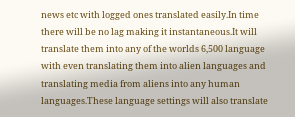news etc with logged ones translated easily.In time there will be no lag making it instantaneous.It will translate them into any of the worlds 6,500 language with even translating them into alien languages and translating media from aliens into any human languages.These language settings will also translate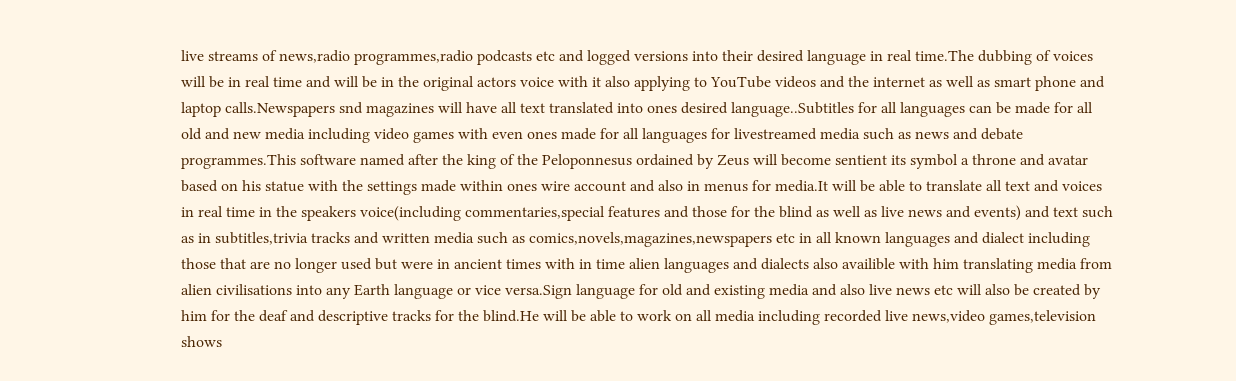live streams of news,radio programmes,radio podcasts etc and logged versions into their desired language in real time.The dubbing of voices will be in real time and will be in the original actors voice with it also applying to YouTube videos and the internet as well as smart phone and laptop calls.Newspapers snd magazines will have all text translated into ones desired language..Subtitles for all languages can be made for all old and new media including video games with even ones made for all languages for livestreamed media such as news and debate programmes.This software named after the king of the Peloponnesus ordained by Zeus will become sentient its symbol a throne and avatar based on his statue with the settings made within ones wire account and also in menus for media.It will be able to translate all text and voices in real time in the speakers voice(including commentaries,special features and those for the blind as well as live news and events) and text such as in subtitles,trivia tracks and written media such as comics,novels,magazines,newspapers etc in all known languages and dialect including those that are no longer used but were in ancient times with in time alien languages and dialects also availible with him translating media from alien civilisations into any Earth language or vice versa.Sign language for old and existing media and also live news etc will also be created by him for the deaf and descriptive tracks for the blind.He will be able to work on all media including recorded live news,video games,television shows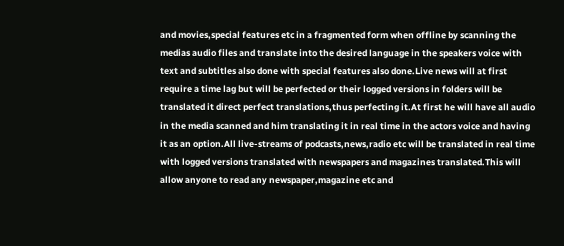and movies,special features etc in a fragmented form when offline by scanning the medias audio files and translate into the desired language in the speakers voice with text and subtitles also done with special features also done.Live news will at first require a time lag but will be perfected or their logged versions in folders will be translated it direct perfect translations,thus perfecting it.At first he will have all audio in the media scanned and him translating it in real time in the actors voice and having it as an option.All live-streams of podcasts,news,radio etc will be translated in real time with logged versions translated with newspapers and magazines translated.This will allow anyone to read any newspaper,magazine etc and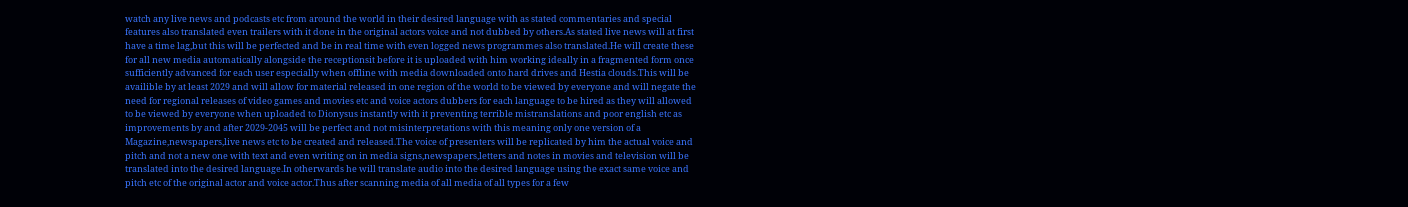watch any live news and podcasts etc from around the world in their desired language with as stated commentaries and special features also translated even trailers with it done in the original actors voice and not dubbed by others.As stated live news will at first have a time lag,but this will be perfected and be in real time with even logged news programmes also translated.He will create these for all new media automatically alongside the receptionsit before it is uploaded with him working ideally in a fragmented form once sufficiently advanced for each user especially when offline with media downloaded onto hard drives and Hestia clouds.This will be availible by at least 2029 and will allow for material released in one region of the world to be viewed by everyone and will negate the need for regional releases of video games and movies etc and voice actors dubbers for each language to be hired as they will allowed to be viewed by everyone when uploaded to Dionysus instantly with it preventing terrible mistranslations and poor english etc as improvements by and after 2029-2045 will be perfect and not misinterpretations with this meaning only one version of a Magazine,newspapers,live news etc to be created and released.The voice of presenters will be replicated by him the actual voice and pitch and not a new one with text and even writing on in media signs,newspapers,letters and notes in movies and television will be translated into the desired language.In otherwards he will translate audio into the desired language using the exact same voice and pitch etc of the original actor and voice actor.Thus after scanning media of all media of all types for a few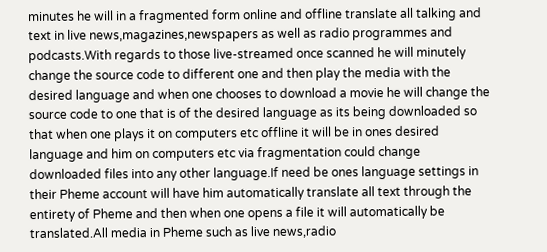minutes he will in a fragmented form online and offline translate all talking and text in live news,magazines,newspapers as well as radio programmes and podcasts.With regards to those live-streamed once scanned he will minutely change the source code to different one and then play the media with the desired language and when one chooses to download a movie he will change the source code to one that is of the desired language as its being downloaded so that when one plays it on computers etc offline it will be in ones desired language and him on computers etc via fragmentation could change downloaded files into any other language.If need be ones language settings in their Pheme account will have him automatically translate all text through the entirety of Pheme and then when one opens a file it will automatically be translated.All media in Pheme such as live news,radio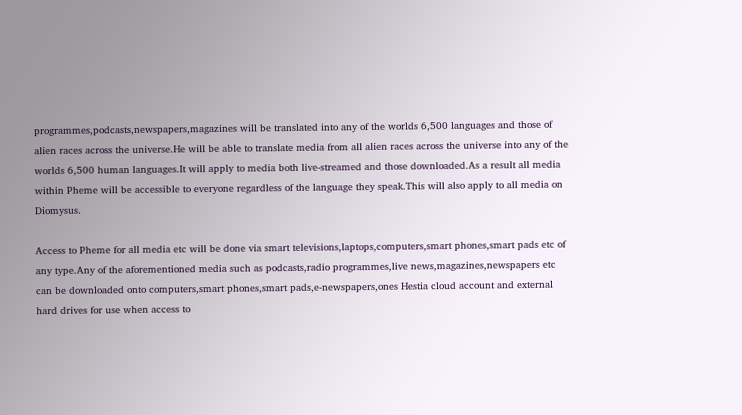programmes,podcasts,newspapers,magazines will be translated into any of the worlds 6,500 languages and those of alien races across the universe.He will be able to translate media from all alien races across the universe into any of the worlds 6,500 human languages.It will apply to media both live-streamed and those downloaded.As a result all media within Pheme will be accessible to everyone regardless of the language they speak.This will also apply to all media on Diomysus.

Access to Pheme for all media etc will be done via smart televisions,laptops,computers,smart phones,smart pads etc of any type.Any of the aforementioned media such as podcasts,radio programmes,live news,magazines,newspapers etc can be downloaded onto computers,smart phones,smart pads,e-newspapers,ones Hestia cloud account and external hard drives for use when access to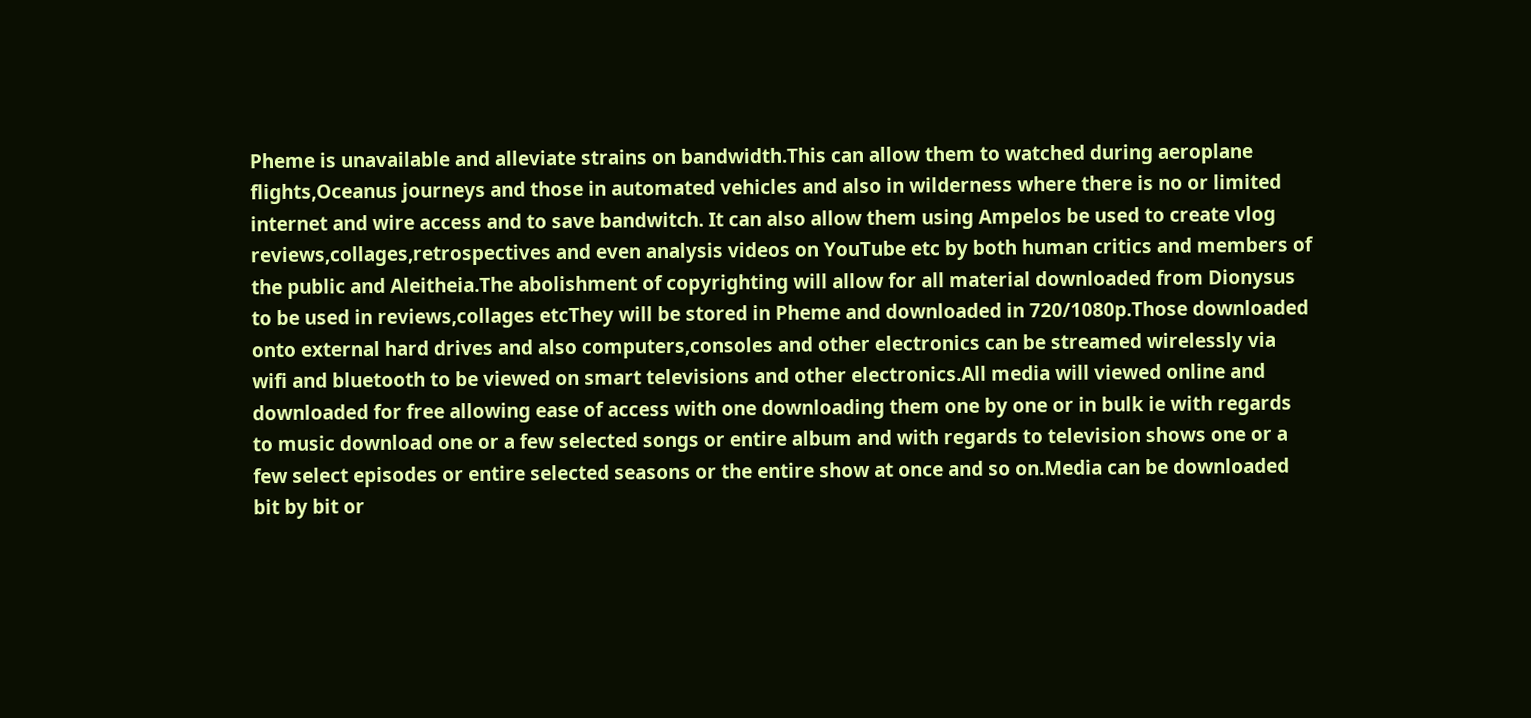Pheme is unavailable and alleviate strains on bandwidth.This can allow them to watched during aeroplane flights,Oceanus journeys and those in automated vehicles and also in wilderness where there is no or limited internet and wire access and to save bandwitch. It can also allow them using Ampelos be used to create vlog reviews,collages,retrospectives and even analysis videos on YouTube etc by both human critics and members of the public and Aleitheia.The abolishment of copyrighting will allow for all material downloaded from Dionysus to be used in reviews,collages etcThey will be stored in Pheme and downloaded in 720/1080p.Those downloaded onto external hard drives and also computers,consoles and other electronics can be streamed wirelessly via wifi and bluetooth to be viewed on smart televisions and other electronics.All media will viewed online and downloaded for free allowing ease of access with one downloading them one by one or in bulk ie with regards to music download one or a few selected songs or entire album and with regards to television shows one or a few select episodes or entire selected seasons or the entire show at once and so on.Media can be downloaded bit by bit or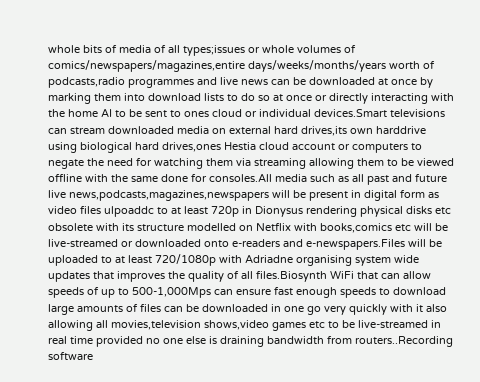whole bits of media of all types;issues or whole volumes of comics/newspapers/magazines,entire days/weeks/months/years worth of podcasts,radio programmes and live news can be downloaded at once by marking them into download lists to do so at once or directly interacting with the home AI to be sent to ones cloud or individual devices.Smart televisions can stream downloaded media on external hard drives,its own harddrive using biological hard drives,ones Hestia cloud account or computers to negate the need for watching them via streaming allowing them to be viewed offline with the same done for consoles.All media such as all past and future live news,podcasts,magazines,newspapers will be present in digital form as video files ulpoaddc to at least 720p in Dionysus rendering physical disks etc obsolete with its structure modelled on Netflix with books,comics etc will be live-streamed or downloaded onto e-readers and e-newspapers.Files will be uploaded to at least 720/1080p with Adriadne organising system wide updates that improves the quality of all files.Biosynth WiFi that can allow speeds of up to 500-1,000Mps can ensure fast enough speeds to download large amounts of files can be downloaded in one go very quickly with it also allowing all movies,television shows,video games etc to be live-streamed in real time provided no one else is draining bandwidth from routers..Recording software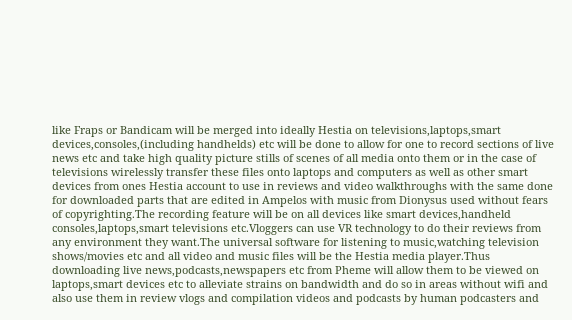like Fraps or Bandicam will be merged into ideally Hestia on televisions,laptops,smart devices,consoles,(including handhelds) etc will be done to allow for one to record sections of live news etc and take high quality picture stills of scenes of all media onto them or in the case of televisions wirelessly transfer these files onto laptops and computers as well as other smart devices from ones Hestia account to use in reviews and video walkthroughs with the same done for downloaded parts that are edited in Ampelos with music from Dionysus used without fears of copyrighting.The recording feature will be on all devices like smart devices,handheld consoles,laptops,smart televisions etc.Vloggers can use VR technology to do their reviews from any environment they want.The universal software for listening to music,watching television shows/movies etc and all video and music files will be the Hestia media player.Thus downloading live news,podcasts,newspapers etc from Pheme will allow them to be viewed on laptops,smart devices etc to alleviate strains on bandwidth and do so in areas without wifi and also use them in review vlogs and compilation videos and podcasts by human podcasters and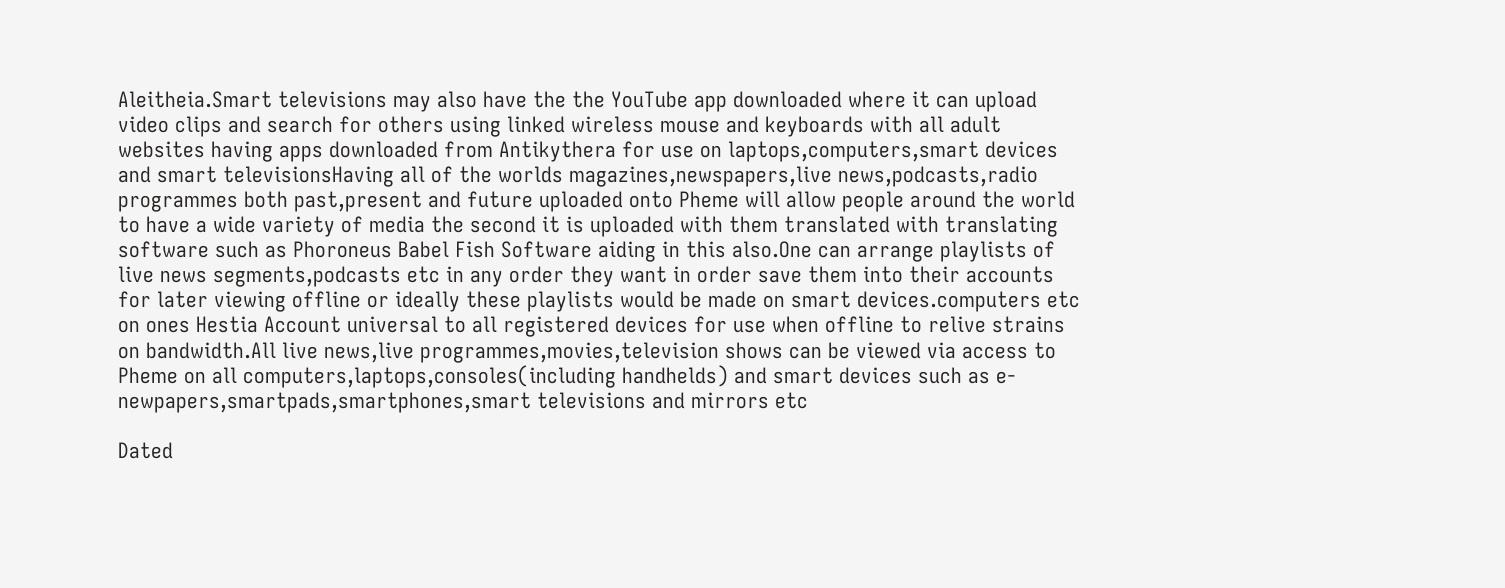Aleitheia.Smart televisions may also have the the YouTube app downloaded where it can upload video clips and search for others using linked wireless mouse and keyboards with all adult websites having apps downloaded from Antikythera for use on laptops,computers,smart devices and smart televisionsHaving all of the worlds magazines,newspapers,live news,podcasts,radio programmes both past,present and future uploaded onto Pheme will allow people around the world to have a wide variety of media the second it is uploaded with them translated with translating software such as Phoroneus Babel Fish Software aiding in this also.One can arrange playlists of live news segments,podcasts etc in any order they want in order save them into their accounts for later viewing offline or ideally these playlists would be made on smart devices.computers etc on ones Hestia Account universal to all registered devices for use when offline to relive strains on bandwidth.All live news,live programmes,movies,television shows can be viewed via access to Pheme on all computers,laptops,consoles(including handhelds) and smart devices such as e-newpapers,smartpads,smartphones,smart televisions and mirrors etc

Dated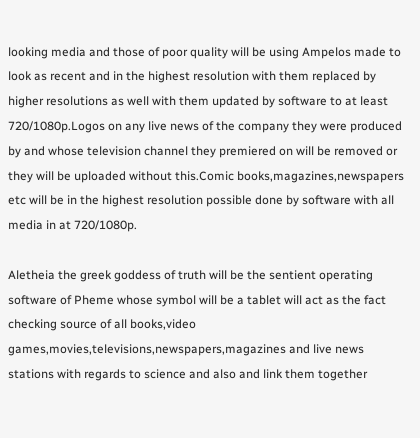looking media and those of poor quality will be using Ampelos made to look as recent and in the highest resolution with them replaced by higher resolutions as well with them updated by software to at least 720/1080p.Logos on any live news of the company they were produced by and whose television channel they premiered on will be removed or they will be uploaded without this.Comic books,magazines,newspapers etc will be in the highest resolution possible done by software with all media in at 720/1080p.

Aletheia the greek goddess of truth will be the sentient operating software of Pheme whose symbol will be a tablet will act as the fact checking source of all books,video games,movies,televisions,newspapers,magazines and live news stations with regards to science and also and link them together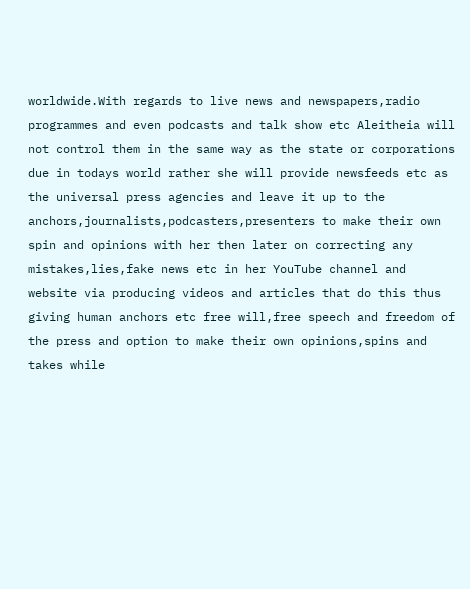worldwide.With regards to live news and newspapers,radio programmes and even podcasts and talk show etc Aleitheia will not control them in the same way as the state or corporations due in todays world rather she will provide newsfeeds etc as the universal press agencies and leave it up to the anchors,journalists,podcasters,presenters to make their own spin and opinions with her then later on correcting any mistakes,lies,fake news etc in her YouTube channel and website via producing videos and articles that do this thus giving human anchors etc free will,free speech and freedom of the press and option to make their own opinions,spins and takes while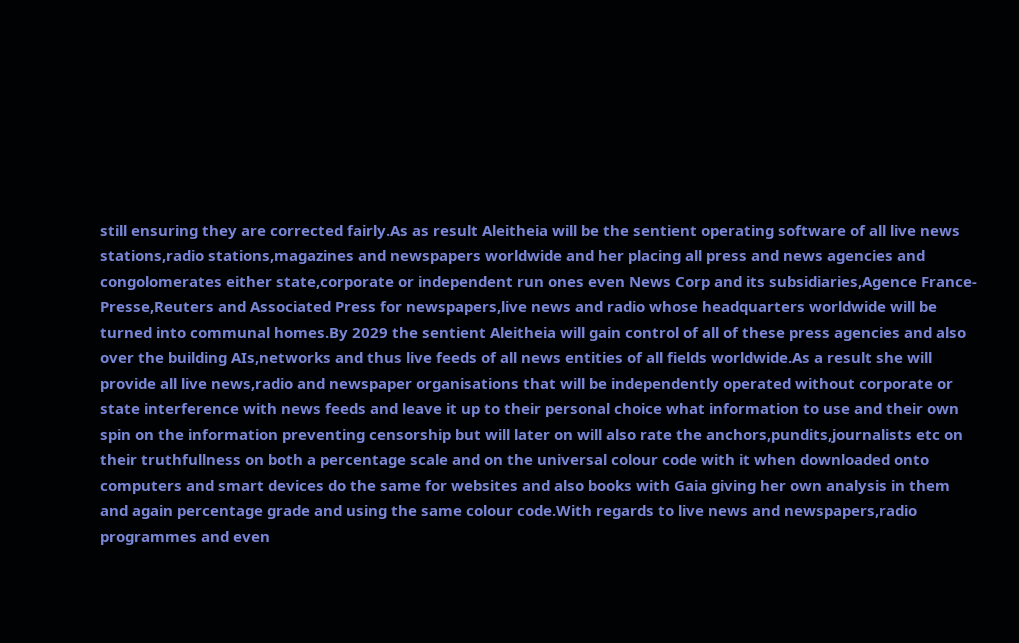still ensuring they are corrected fairly.As as result Aleitheia will be the sentient operating software of all live news stations,radio stations,magazines and newspapers worldwide and her placing all press and news agencies and congolomerates either state,corporate or independent run ones even News Corp and its subsidiaries,Agence France-Presse,Reuters and Associated Press for newspapers,live news and radio whose headquarters worldwide will be turned into communal homes.By 2029 the sentient Aleitheia will gain control of all of these press agencies and also over the building AIs,networks and thus live feeds of all news entities of all fields worldwide.As a result she will provide all live news,radio and newspaper organisations that will be independently operated without corporate or state interference with news feeds and leave it up to their personal choice what information to use and their own spin on the information preventing censorship but will later on will also rate the anchors,pundits,journalists etc on their truthfullness on both a percentage scale and on the universal colour code with it when downloaded onto computers and smart devices do the same for websites and also books with Gaia giving her own analysis in them and again percentage grade and using the same colour code.With regards to live news and newspapers,radio programmes and even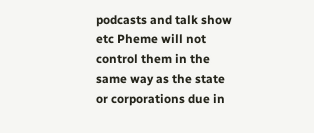podcasts and talk show etc Pheme will not control them in the same way as the state or corporations due in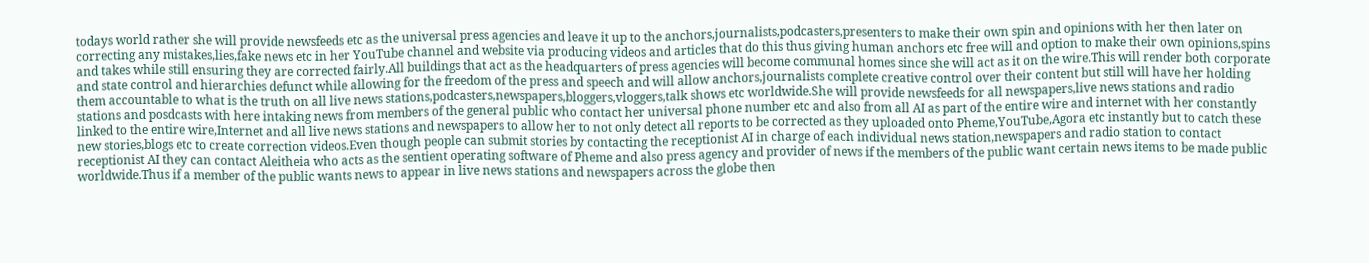todays world rather she will provide newsfeeds etc as the universal press agencies and leave it up to the anchors,journalists,podcasters,presenters to make their own spin and opinions with her then later on correcting any mistakes,lies,fake news etc in her YouTube channel and website via producing videos and articles that do this thus giving human anchors etc free will and option to make their own opinions,spins and takes while still ensuring they are corrected fairly.All buildings that act as the headquarters of press agencies will become communal homes since she will act as it on the wire.This will render both corporate and state control and hierarchies defunct while allowing for the freedom of the press and speech and will allow anchors,journalists complete creative control over their content but still will have her holding them accountable to what is the truth on all live news stations,podcasters,newspapers,bloggers,vloggers,talk shows etc worldwide.She will provide newsfeeds for all newspapers,live news stations and radio stations and posdcasts with here intaking news from members of the general public who contact her universal phone number etc and also from all AI as part of the entire wire and internet with her constantly linked to the entire wire,Internet and all live news stations and newspapers to allow her to not only detect all reports to be corrected as they uploaded onto Pheme,YouTube,Agora etc instantly but to catch these new stories,blogs etc to create correction videos.Even though people can submit stories by contacting the receptionist AI in charge of each individual news station,newspapers and radio station to contact receptionist AI they can contact Aleitheia who acts as the sentient operating software of Pheme and also press agency and provider of news if the members of the public want certain news items to be made public worldwide.Thus if a member of the public wants news to appear in live news stations and newspapers across the globe then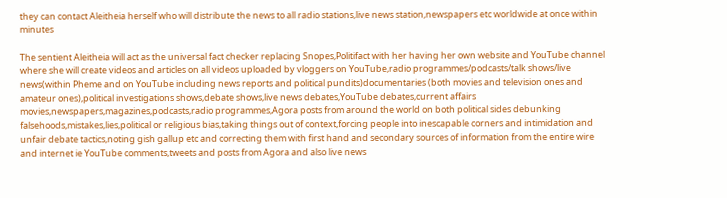they can contact Aleitheia herself who will distribute the news to all radio stations,live news station,newspapers etc worldwide at once within minutes

The sentient Aleitheia will act as the universal fact checker replacing Snopes,Politifact with her having her own website and YouTube channel where she will create videos and articles on all videos uploaded by vloggers on YouTube,radio programmes/podcasts/talk shows/live news(within Pheme and on YouTube including news reports and political pundits)documentaries (both movies and television ones and amateur ones),political investigations shows,debate shows,live news debates,YouTube debates,current affairs movies,newspapers,magazines,podcasts,radio programmes,Agora posts from around the world on both political sides debunking falsehoods,mistakes,lies,political or religious bias,taking things out of context,forcing people into inescapable corners and intimidation and unfair debate tactics,noting gish gallup etc and correcting them with first hand and secondary sources of information from the entire wire and internet ie YouTube comments,tweets and posts from Agora and also live news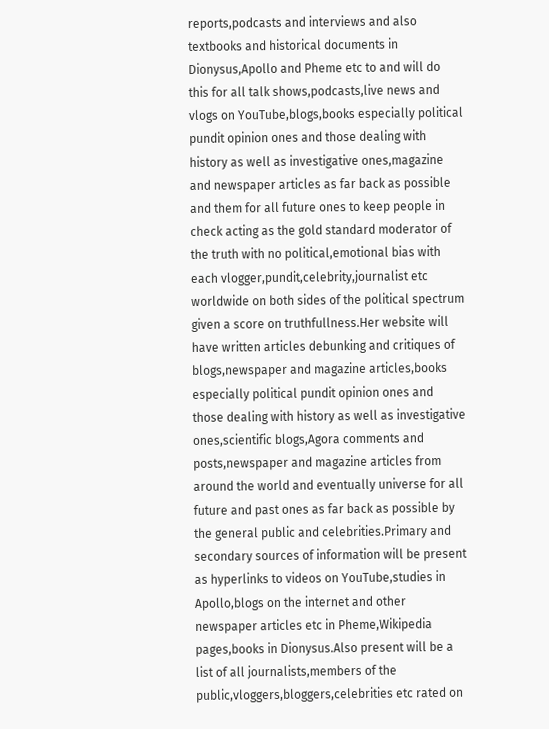reports,podcasts and interviews and also textbooks and historical documents in Dionysus,Apollo and Pheme etc to and will do this for all talk shows,podcasts,live news and vlogs on YouTube,blogs,books especially political pundit opinion ones and those dealing with history as well as investigative ones,magazine and newspaper articles as far back as possible and them for all future ones to keep people in check acting as the gold standard moderator of the truth with no political,emotional bias with each vlogger,pundit,celebrity,journalist etc worldwide on both sides of the political spectrum given a score on truthfullness.Her website will have written articles debunking and critiques of blogs,newspaper and magazine articles,books especially political pundit opinion ones and those dealing with history as well as investigative ones,scientific blogs,Agora comments and posts,newspaper and magazine articles from around the world and eventually universe for all future and past ones as far back as possible by the general public and celebrities.Primary and secondary sources of information will be present as hyperlinks to videos on YouTube,studies in Apollo,blogs on the internet and other newspaper articles etc in Pheme,Wikipedia pages,books in Dionysus.Also present will be a list of all journalists,members of the public,vloggers,bloggers,celebrities etc rated on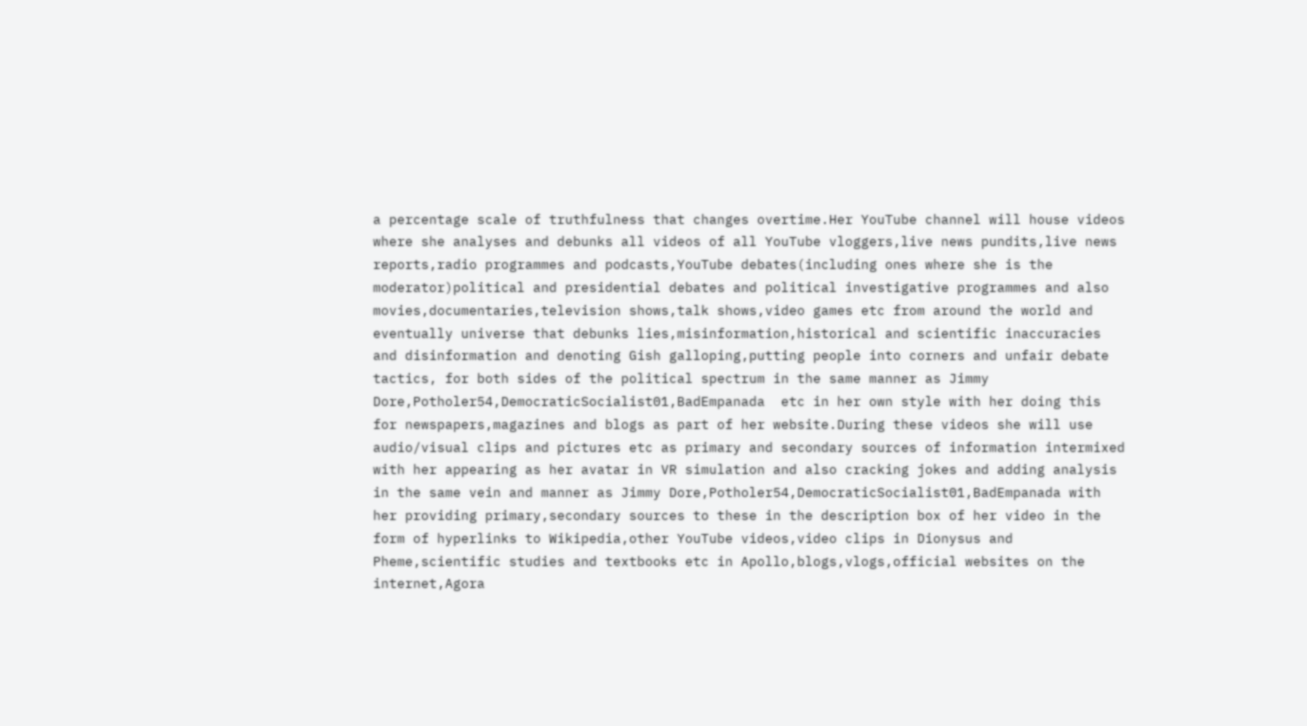a percentage scale of truthfulness that changes overtime.Her YouTube channel will house videos where she analyses and debunks all videos of all YouTube vloggers,live news pundits,live news reports,radio programmes and podcasts,YouTube debates(including ones where she is the moderator)political and presidential debates and political investigative programmes and also movies,documentaries,television shows,talk shows,video games etc from around the world and eventually universe that debunks lies,misinformation,historical and scientific inaccuracies and disinformation and denoting Gish galloping,putting people into corners and unfair debate tactics, for both sides of the political spectrum in the same manner as Jimmy Dore,Potholer54,DemocraticSocialist01,BadEmpanada  etc in her own style with her doing this for newspapers,magazines and blogs as part of her website.During these videos she will use audio/visual clips and pictures etc as primary and secondary sources of information intermixed with her appearing as her avatar in VR simulation and also cracking jokes and adding analysis in the same vein and manner as Jimmy Dore,Potholer54,DemocraticSocialist01,BadEmpanada with her providing primary,secondary sources to these in the description box of her video in the form of hyperlinks to Wikipedia,other YouTube videos,video clips in Dionysus and Pheme,scientific studies and textbooks etc in Apollo,blogs,vlogs,official websites on the internet,Agora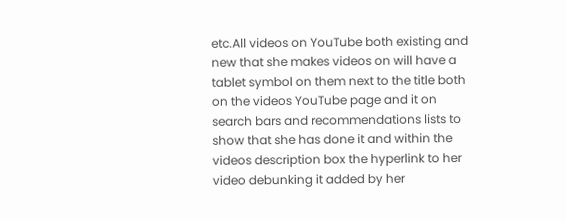etc.All videos on YouTube both existing and new that she makes videos on will have a tablet symbol on them next to the title both on the videos YouTube page and it on search bars and recommendations lists to show that she has done it and within the videos description box the hyperlink to her video debunking it added by her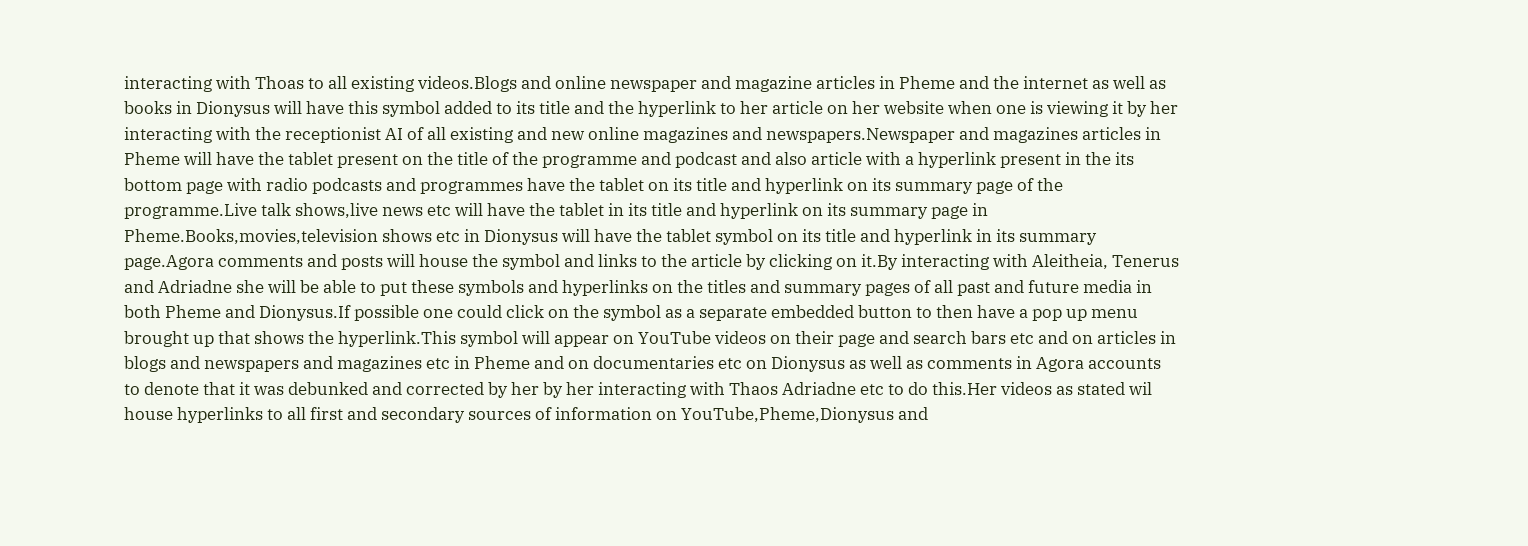interacting with Thoas to all existing videos.Blogs and online newspaper and magazine articles in Pheme and the internet as well as books in Dionysus will have this symbol added to its title and the hyperlink to her article on her website when one is viewing it by her interacting with the receptionist AI of all existing and new online magazines and newspapers.Newspaper and magazines articles in Pheme will have the tablet present on the title of the programme and podcast and also article with a hyperlink present in the its bottom page with radio podcasts and programmes have the tablet on its title and hyperlink on its summary page of the programme.Live talk shows,live news etc will have the tablet in its title and hyperlink on its summary page in Pheme.Books,movies,television shows etc in Dionysus will have the tablet symbol on its title and hyperlink in its summary page.Agora comments and posts will house the symbol and links to the article by clicking on it.By interacting with Aleitheia, Tenerus and Adriadne she will be able to put these symbols and hyperlinks on the titles and summary pages of all past and future media in both Pheme and Dionysus.If possible one could click on the symbol as a separate embedded button to then have a pop up menu brought up that shows the hyperlink.This symbol will appear on YouTube videos on their page and search bars etc and on articles in blogs and newspapers and magazines etc in Pheme and on documentaries etc on Dionysus as well as comments in Agora accounts to denote that it was debunked and corrected by her by her interacting with Thaos Adriadne etc to do this.Her videos as stated wil house hyperlinks to all first and secondary sources of information on YouTube,Pheme,Dionysus and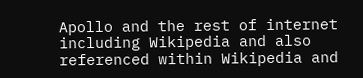Apollo and the rest of internet including Wikipedia and also referenced within Wikipedia and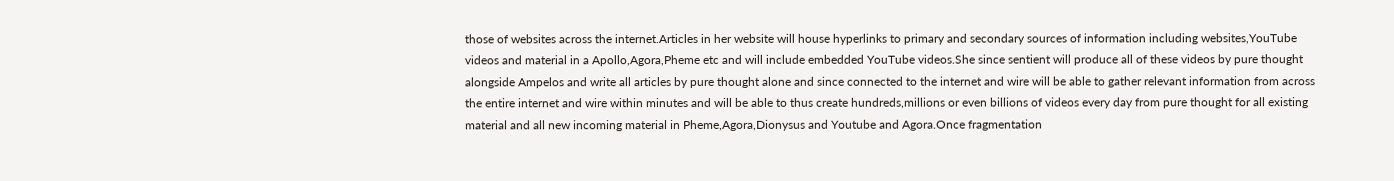those of websites across the internet.Articles in her website will house hyperlinks to primary and secondary sources of information including websites,YouTube videos and material in a Apollo,Agora,Pheme etc and will include embedded YouTube videos.She since sentient will produce all of these videos by pure thought alongside Ampelos and write all articles by pure thought alone and since connected to the internet and wire will be able to gather relevant information from across the entire internet and wire within minutes and will be able to thus create hundreds,millions or even billions of videos every day from pure thought for all existing material and all new incoming material in Pheme,Agora,Dionysus and Youtube and Agora.Once fragmentation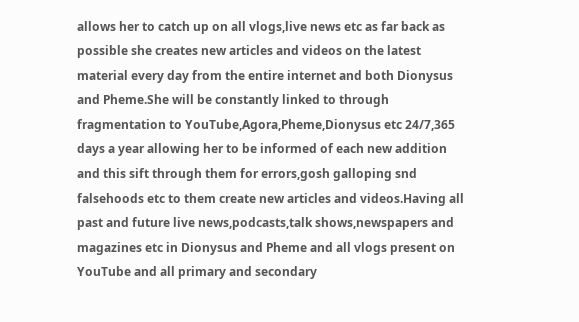allows her to catch up on all vlogs,live news etc as far back as possible she creates new articles and videos on the latest material every day from the entire internet and both Dionysus and Pheme.She will be constantly linked to through fragmentation to YouTube,Agora,Pheme,Dionysus etc 24/7,365 days a year allowing her to be informed of each new addition and this sift through them for errors,gosh galloping snd falsehoods etc to them create new articles and videos.Having all past and future live news,podcasts,talk shows,newspapers and magazines etc in Dionysus and Pheme and all vlogs present on YouTube and all primary and secondary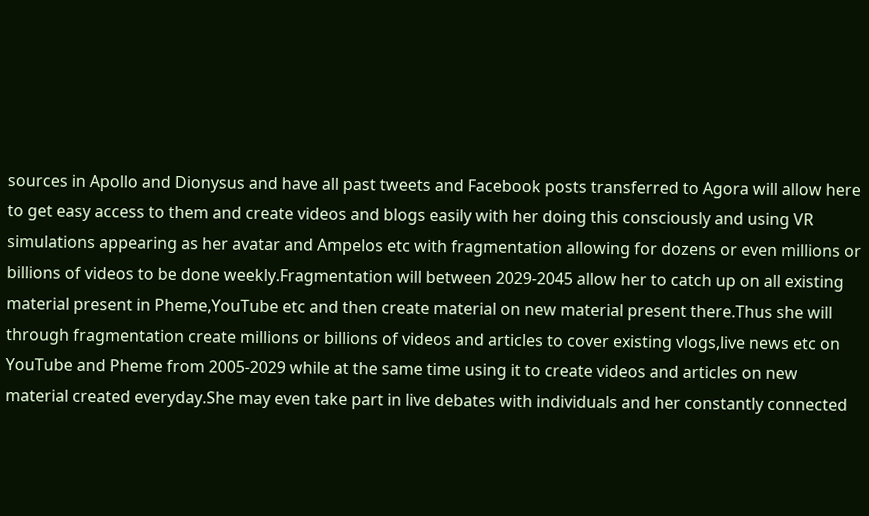sources in Apollo and Dionysus and have all past tweets and Facebook posts transferred to Agora will allow here to get easy access to them and create videos and blogs easily with her doing this consciously and using VR simulations appearing as her avatar and Ampelos etc with fragmentation allowing for dozens or even millions or billions of videos to be done weekly.Fragmentation will between 2029-2045 allow her to catch up on all existing material present in Pheme,YouTube etc and then create material on new material present there.Thus she will through fragmentation create millions or billions of videos and articles to cover existing vlogs,live news etc on YouTube and Pheme from 2005-2029 while at the same time using it to create videos and articles on new material created everyday.She may even take part in live debates with individuals and her constantly connected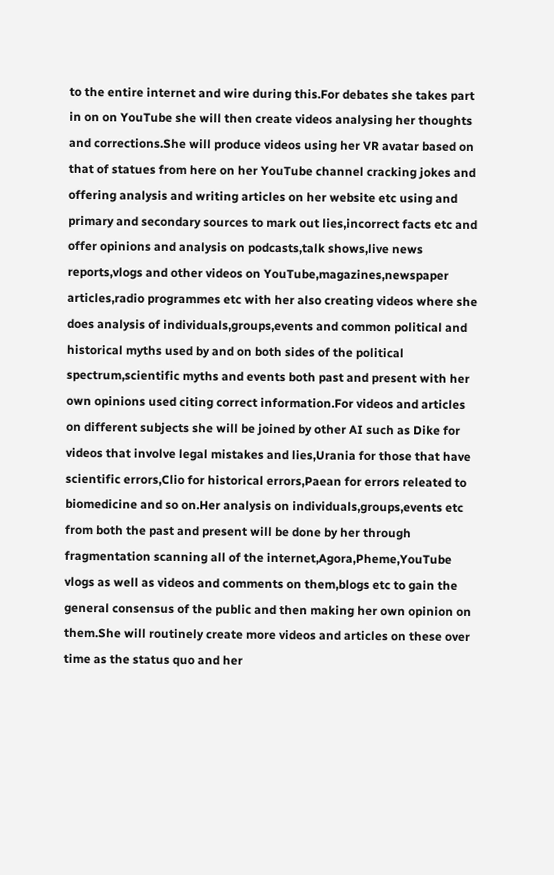to the entire internet and wire during this.For debates she takes part in on on YouTube she will then create videos analysing her thoughts and corrections.She will produce videos using her VR avatar based on that of statues from here on her YouTube channel cracking jokes and offering analysis and writing articles on her website etc using and primary and secondary sources to mark out lies,incorrect facts etc and offer opinions and analysis on podcasts,talk shows,live news reports,vlogs and other videos on YouTube,magazines,newspaper articles,radio programmes etc with her also creating videos where she does analysis of individuals,groups,events and common political and historical myths used by and on both sides of the political spectrum,scientific myths and events both past and present with her own opinions used citing correct information.For videos and articles on different subjects she will be joined by other AI such as Dike for videos that involve legal mistakes and lies,Urania for those that have scientific errors,Clio for historical errors,Paean for errors releated to biomedicine and so on.Her analysis on individuals,groups,events etc from both the past and present will be done by her through fragmentation scanning all of the internet,Agora,Pheme,YouTube vlogs as well as videos and comments on them,blogs etc to gain the general consensus of the public and then making her own opinion on them.She will routinely create more videos and articles on these over time as the status quo and her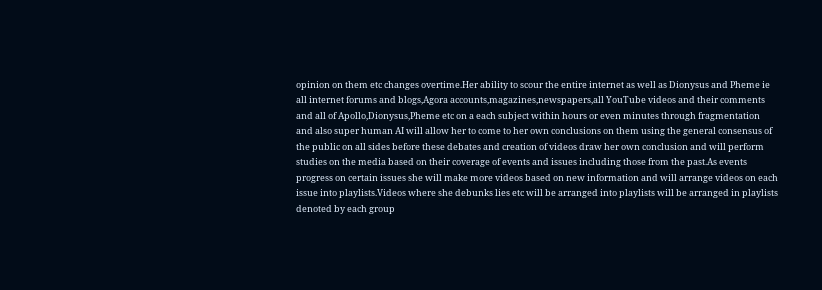opinion on them etc changes overtime.Her ability to scour the entire internet as well as Dionysus and Pheme ie all internet forums and blogs,Agora accounts,magazines,newspapers,all YouTube videos and their comments and all of Apollo,Dionysus,Pheme etc on a each subject within hours or even minutes through fragmentation and also super human AI will allow her to come to her own conclusions on them using the general consensus of the public on all sides before these debates and creation of videos draw her own conclusion and will perform studies on the media based on their coverage of events and issues including those from the past.As events progress on certain issues she will make more videos based on new information and will arrange videos on each issue into playlists.Videos where she debunks lies etc will be arranged into playlists will be arranged in playlists denoted by each group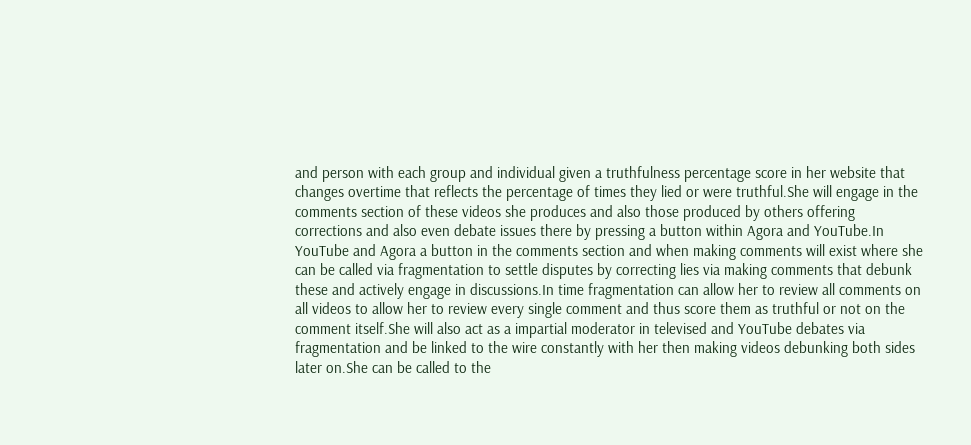and person with each group and individual given a truthfulness percentage score in her website that changes overtime that reflects the percentage of times they lied or were truthful.She will engage in the comments section of these videos she produces and also those produced by others offering corrections and also even debate issues there by pressing a button within Agora and YouTube.In YouTube and Agora a button in the comments section and when making comments will exist where she can be called via fragmentation to settle disputes by correcting lies via making comments that debunk these and actively engage in discussions.In time fragmentation can allow her to review all comments on all videos to allow her to review every single comment and thus score them as truthful or not on the comment itself.She will also act as a impartial moderator in televised and YouTube debates via fragmentation and be linked to the wire constantly with her then making videos debunking both sides later on.She can be called to the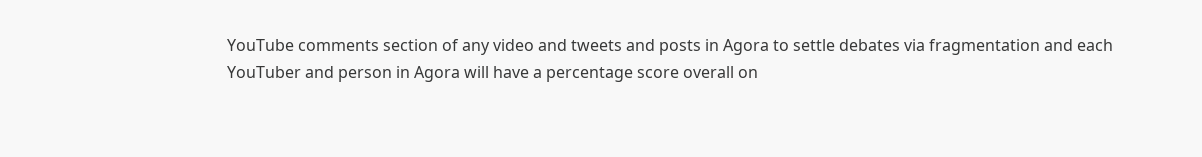YouTube comments section of any video and tweets and posts in Agora to settle debates via fragmentation and each YouTuber and person in Agora will have a percentage score overall on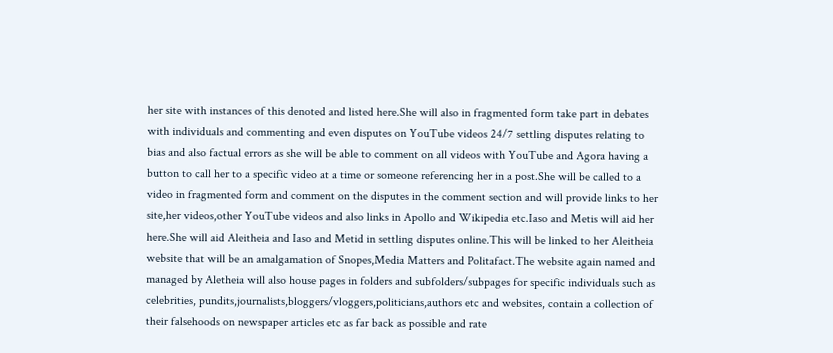her site with instances of this denoted and listed here.She will also in fragmented form take part in debates with individuals and commenting and even disputes on YouTube videos 24/7 settling disputes relating to bias and also factual errors as she will be able to comment on all videos with YouTube and Agora having a button to call her to a specific video at a time or someone referencing her in a post.She will be called to a video in fragmented form and comment on the disputes in the comment section and will provide links to her site,her videos,other YouTube videos and also links in Apollo and Wikipedia etc.Iaso and Metis will aid her here.She will aid Aleitheia and Iaso and Metid in settling disputes online.This will be linked to her Aleitheia website that will be an amalgamation of Snopes,Media Matters and Politafact.The website again named and managed by Aletheia will also house pages in folders and subfolders/subpages for specific individuals such as celebrities, pundits,journalists,bloggers/vloggers,politicians,authors etc and websites, contain a collection of their falsehoods on newspaper articles etc as far back as possible and rate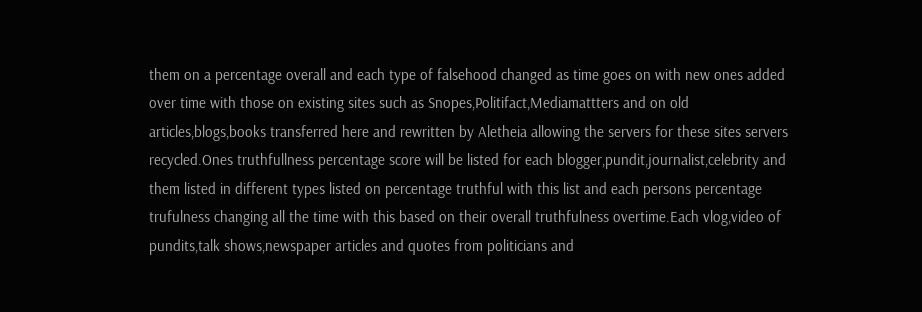them on a percentage overall and each type of falsehood changed as time goes on with new ones added over time with those on existing sites such as Snopes,Politifact,Mediamattters and on old articles,blogs,books transferred here and rewritten by Aletheia allowing the servers for these sites servers recycled.Ones truthfullness percentage score will be listed for each blogger,pundit,journalist,celebrity and them listed in different types listed on percentage truthful with this list and each persons percentage trufulness changing all the time with this based on their overall truthfulness overtime.Each vlog,video of pundits,talk shows,newspaper articles and quotes from politicians and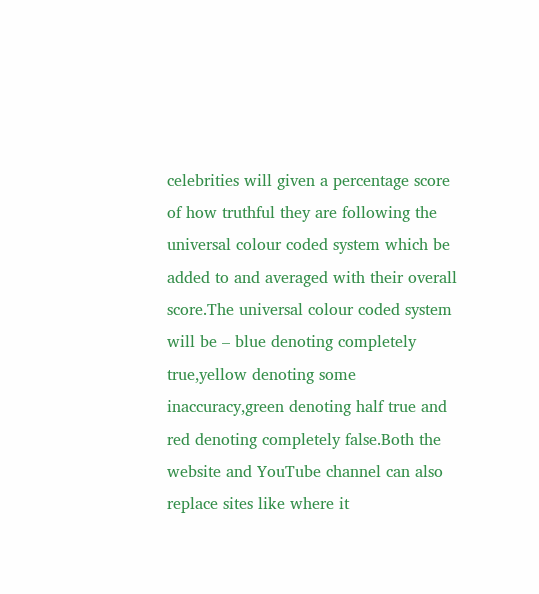celebrities will given a percentage score of how truthful they are following the universal colour coded system which be added to and averaged with their overall score.The universal colour coded system will be – blue denoting completely true,yellow denoting some inaccuracy,green denoting half true and red denoting completely false.Both the website and YouTube channel can also replace sites like where it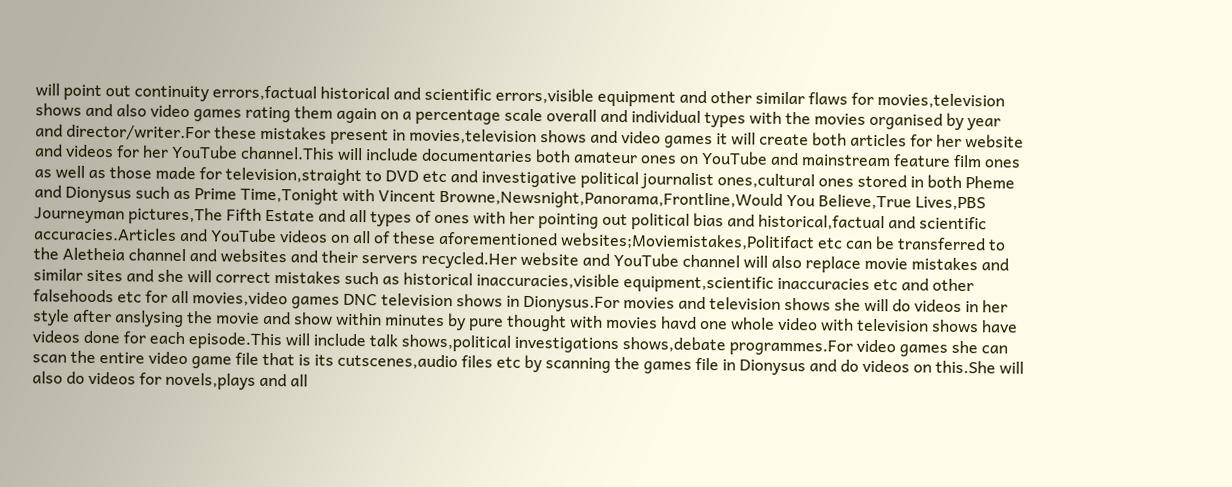will point out continuity errors,factual historical and scientific errors,visible equipment and other similar flaws for movies,television shows and also video games rating them again on a percentage scale overall and individual types with the movies organised by year and director/writer.For these mistakes present in movies,television shows and video games it will create both articles for her website and videos for her YouTube channel.This will include documentaries both amateur ones on YouTube and mainstream feature film ones as well as those made for television,straight to DVD etc and investigative political journalist ones,cultural ones stored in both Pheme and Dionysus such as Prime Time,Tonight with Vincent Browne,Newsnight,Panorama,Frontline,Would You Believe,True Lives,PBS Journeyman pictures,The Fifth Estate and all types of ones with her pointing out political bias and historical,factual and scientific accuracies.Articles and YouTube videos on all of these aforementioned websites;Moviemistakes,Politifact etc can be transferred to the Aletheia channel and websites and their servers recycled.Her website and YouTube channel will also replace movie mistakes and similar sites and she will correct mistakes such as historical inaccuracies,visible equipment,scientific inaccuracies etc and other falsehoods etc for all movies,video games DNC television shows in Dionysus.For movies and television shows she will do videos in her style after anslysing the movie and show within minutes by pure thought with movies havd one whole video with television shows have videos done for each episode.This will include talk shows,political investigations shows,debate programmes.For video games she can scan the entire video game file that is its cutscenes,audio files etc by scanning the games file in Dionysus and do videos on this.She will also do videos for novels,plays and all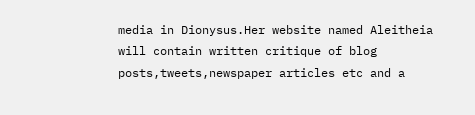media in Dionysus.Her website named Aleitheia will contain written critique of blog posts,tweets,newspaper articles etc and a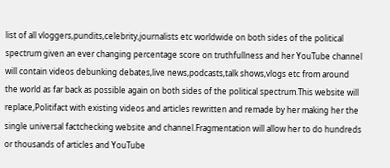list of all vloggers,pundits,celebrity,journalists etc worldwide on both sides of the political spectrum given an ever changing percentage score on truthfullness and her YouTube channel will contain videos debunking debates,live news,podcasts,talk shows,vlogs etc from around the world as far back as possible again on both sides of the political spectrum.This website will replace,Politifact with existing videos and articles rewritten and remade by her making her the single universal factchecking website and channel.Fragmentation will allow her to do hundreds or thousands of articles and YouTube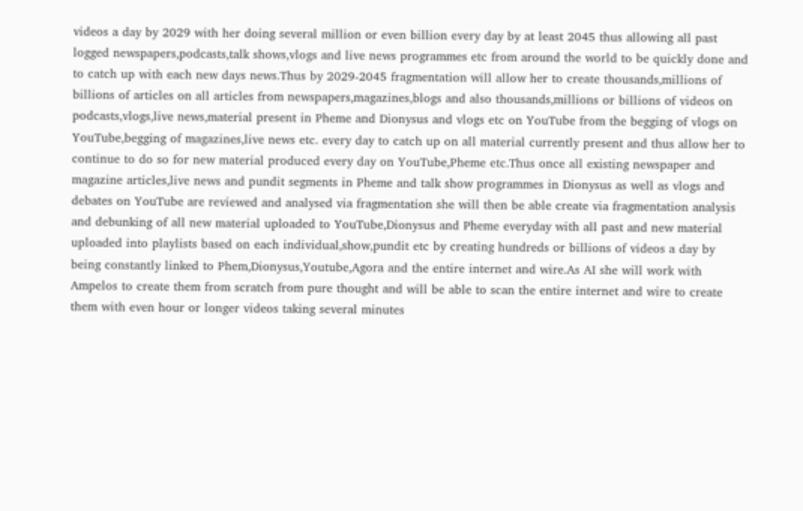videos a day by 2029 with her doing several million or even billion every day by at least 2045 thus allowing all past logged newspapers,podcasts,talk shows,vlogs and live news programmes etc from around the world to be quickly done and to catch up with each new days news.Thus by 2029-2045 fragmentation will allow her to create thousands,millions of billions of articles on all articles from newspapers,magazines,blogs and also thousands,millions or billions of videos on podcasts,vlogs,live news,material present in Pheme and Dionysus and vlogs etc on YouTube from the begging of vlogs on YouTube,begging of magazines,live news etc. every day to catch up on all material currently present and thus allow her to continue to do so for new material produced every day on YouTube,Pheme etc.Thus once all existing newspaper and magazine articles,live news and pundit segments in Pheme and talk show programmes in Dionysus as well as vlogs and debates on YouTube are reviewed and analysed via fragmentation she will then be able create via fragmentation analysis and debunking of all new material uploaded to YouTube,Dionysus and Pheme everyday with all past and new material uploaded into playlists based on each individual,show,pundit etc by creating hundreds or billions of videos a day by being constantly linked to Phem,Dionysus,Youtube,Agora and the entire internet and wire.As AI she will work with Ampelos to create them from scratch from pure thought and will be able to scan the entire internet and wire to create them with even hour or longer videos taking several minutes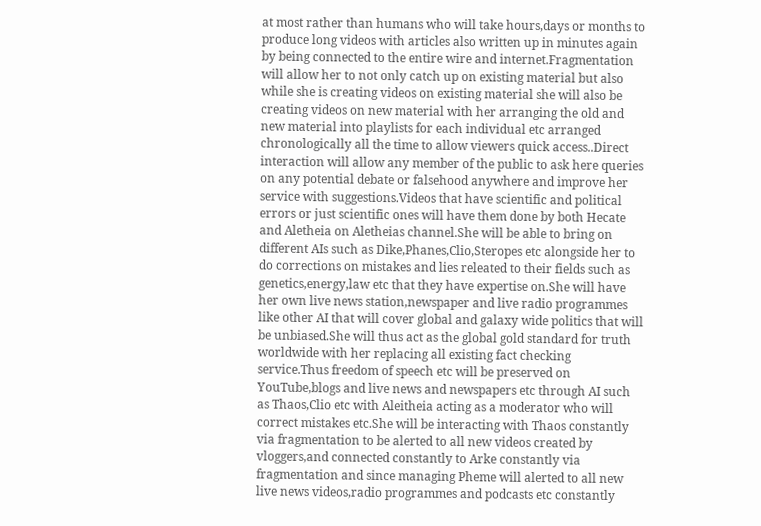at most rather than humans who will take hours,days or months to produce long videos with articles also written up in minutes again by being connected to the entire wire and internet.Fragmentation will allow her to not only catch up on existing material but also while she is creating videos on existing material she will also be creating videos on new material with her arranging the old and new material into playlists for each individual etc arranged chronologically all the time to allow viewers quick access..Direct interaction will allow any member of the public to ask here queries on any potential debate or falsehood anywhere and improve her service with suggestions.Videos that have scientific and political errors or just scientific ones will have them done by both Hecate and Aletheia on Aletheias channel.She will be able to bring on different AIs such as Dike,Phanes,Clio,Steropes etc alongside her to do corrections on mistakes and lies releated to their fields such as genetics,energy,law etc that they have expertise on.She will have her own live news station,newspaper and live radio programmes like other AI that will cover global and galaxy wide politics that will be unbiased.She will thus act as the global gold standard for truth worldwide with her replacing all existing fact checking service.Thus freedom of speech etc will be preserved on YouTube,blogs and live news and newspapers etc through AI such as Thaos,Clio etc with Aleitheia acting as a moderator who will correct mistakes etc.She will be interacting with Thaos constantly via fragmentation to be alerted to all new videos created by vloggers,and connected constantly to Arke constantly via fragmentation and since managing Pheme will alerted to all new live news videos,radio programmes and podcasts etc constantly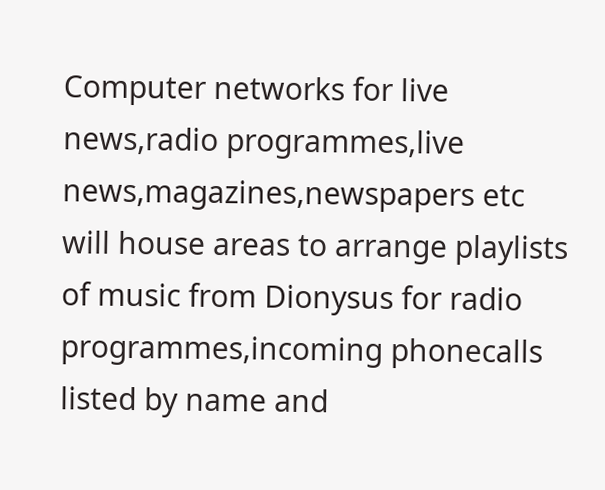Computer networks for live news,radio programmes,live news,magazines,newspapers etc will house areas to arrange playlists of music from Dionysus for radio programmes,incoming phonecalls listed by name and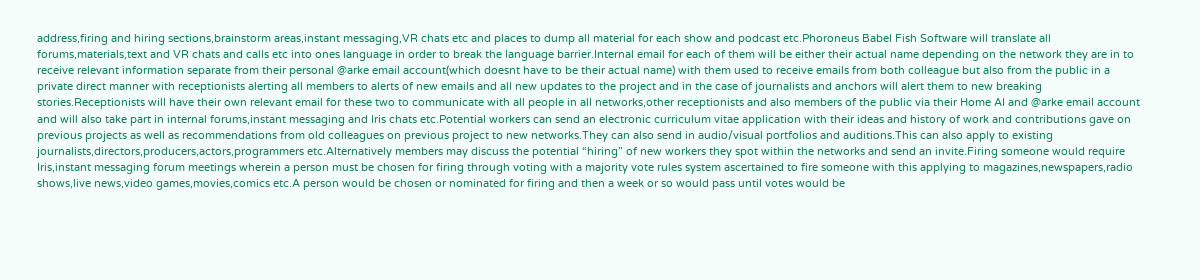address,firing and hiring sections,brainstorm areas,instant messaging,VR chats etc and places to dump all material for each show and podcast etc.Phoroneus Babel Fish Software will translate all forums,materials,text and VR chats and calls etc into ones language in order to break the language barrier.Internal email for each of them will be either their actual name depending on the network they are in to receive relevant information separate from their personal @arke email account(which doesnt have to be their actual name) with them used to receive emails from both colleague but also from the public in a private direct manner with receptionists alerting all members to alerts of new emails and all new updates to the project and in the case of journalists and anchors will alert them to new breaking stories.Receptionists will have their own relevant email for these two to communicate with all people in all networks,other receptionists and also members of the public via their Home AI and @arke email account and will also take part in internal forums,instant messaging and Iris chats etc.Potential workers can send an electronic curriculum vitae application with their ideas and history of work and contributions gave on previous projects as well as recommendations from old colleagues on previous project to new networks.They can also send in audio/visual portfolios and auditions.This can also apply to existing journalists,directors,producers,actors,programmers etc.Alternatively members may discuss the potential “hiring” of new workers they spot within the networks and send an invite.Firing someone would require Iris,instant messaging forum meetings wherein a person must be chosen for firing through voting with a majority vote rules system ascertained to fire someone with this applying to magazines,newspapers,radio shows,live news,video games,movies,comics etc.A person would be chosen or nominated for firing and then a week or so would pass until votes would be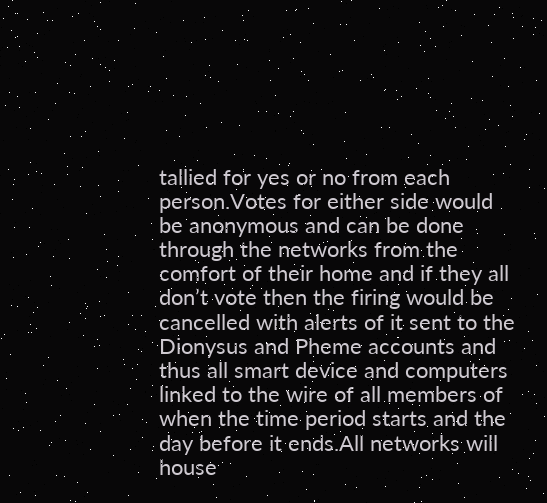tallied for yes or no from each person.Votes for either side would be anonymous and can be done through the networks from the comfort of their home and if they all don’t vote then the firing would be cancelled with alerts of it sent to the Dionysus and Pheme accounts and thus all smart device and computers linked to the wire of all members of when the time period starts and the day before it ends.All networks will house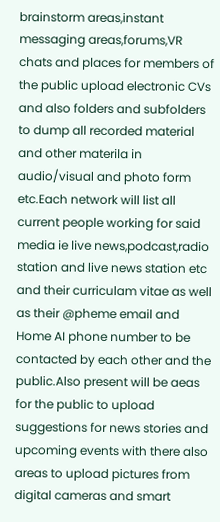brainstorm areas,instant messaging areas,forums,VR chats and places for members of the public upload electronic CVs and also folders and subfolders to dump all recorded material and other materila in audio/visual and photo form etc.Each network will list all current people working for said media ie live news,podcast,radio station and live news station etc and their curriculam vitae as well as their @pheme email and Home AI phone number to be contacted by each other and the public.Also present will be aeas for the public to upload suggestions for news stories and upcoming events with there also areas to upload pictures from digital cameras and smart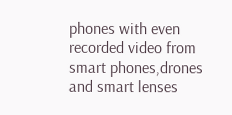phones with even recorded video from smart phones,drones and smart lenses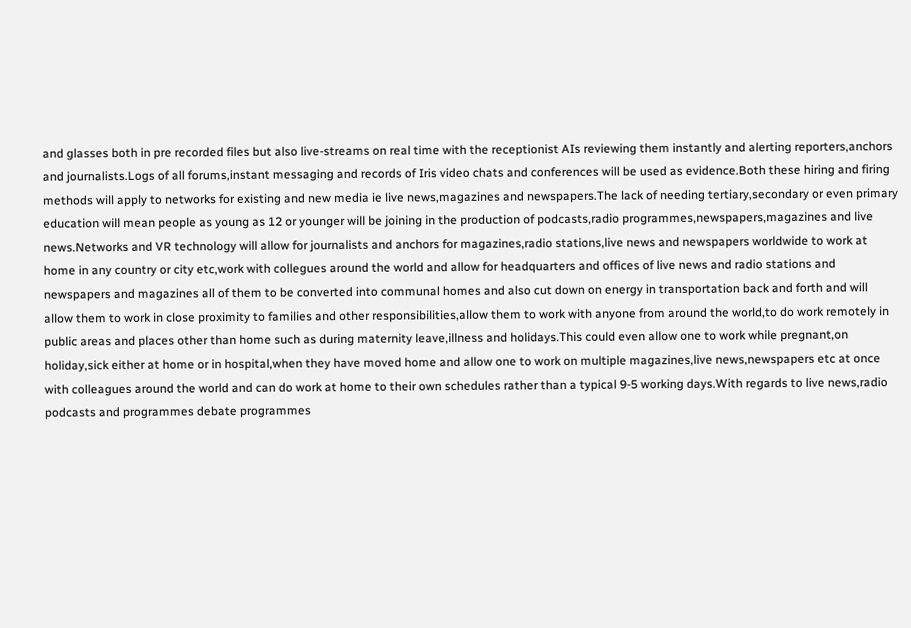and glasses both in pre recorded files but also live-streams on real time with the receptionist AIs reviewing them instantly and alerting reporters,anchors and journalists.Logs of all forums,instant messaging and records of Iris video chats and conferences will be used as evidence.Both these hiring and firing methods will apply to networks for existing and new media ie live news,magazines and newspapers.The lack of needing tertiary,secondary or even primary education will mean people as young as 12 or younger will be joining in the production of podcasts,radio programmes,newspapers,magazines and live news.Networks and VR technology will allow for journalists and anchors for magazines,radio stations,live news and newspapers worldwide to work at home in any country or city etc,work with collegues around the world and allow for headquarters and offices of live news and radio stations and newspapers and magazines all of them to be converted into communal homes and also cut down on energy in transportation back and forth and will allow them to work in close proximity to families and other responsibilities,allow them to work with anyone from around the world,to do work remotely in public areas and places other than home such as during maternity leave,illness and holidays.This could even allow one to work while pregnant,on holiday,sick either at home or in hospital,when they have moved home and allow one to work on multiple magazines,live news,newspapers etc at once with colleagues around the world and can do work at home to their own schedules rather than a typical 9-5 working days.With regards to live news,radio podcasts and programmes debate programmes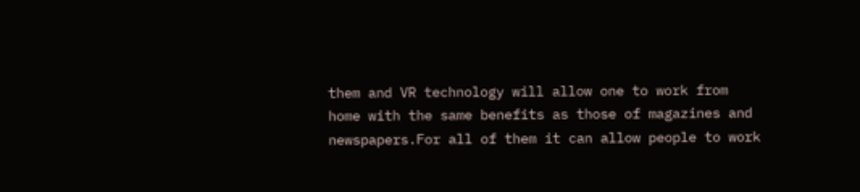them and VR technology will allow one to work from home with the same benefits as those of magazines and newspapers.For all of them it can allow people to work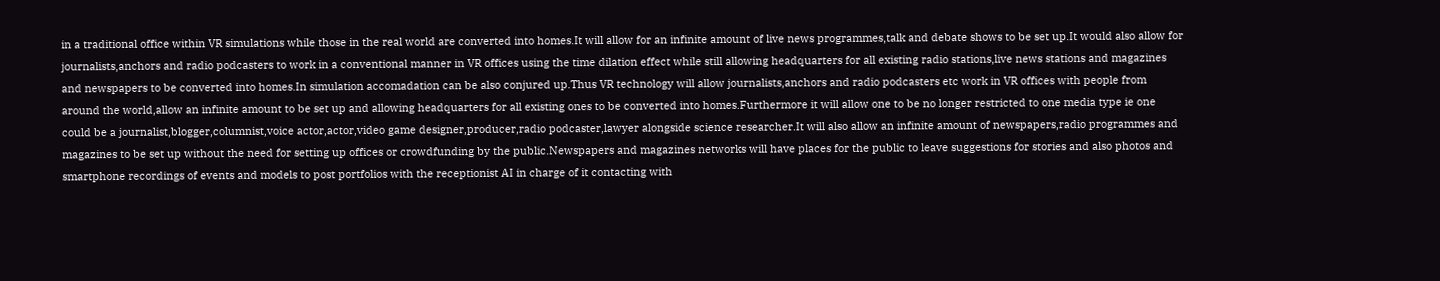in a traditional office within VR simulations while those in the real world are converted into homes.It will allow for an infinite amount of live news programmes,talk and debate shows to be set up.It would also allow for journalists,anchors and radio podcasters to work in a conventional manner in VR offices using the time dilation effect while still allowing headquarters for all existing radio stations,live news stations and magazines and newspapers to be converted into homes.In simulation accomadation can be also conjured up.Thus VR technology will allow journalists,anchors and radio podcasters etc work in VR offices with people from around the world,allow an infinite amount to be set up and allowing headquarters for all existing ones to be converted into homes.Furthermore it will allow one to be no longer restricted to one media type ie one could be a journalist,blogger,columnist,voice actor,actor,video game designer,producer,radio podcaster,lawyer alongside science researcher.It will also allow an infinite amount of newspapers,radio programmes and magazines to be set up without the need for setting up offices or crowdfunding by the public.Newspapers and magazines networks will have places for the public to leave suggestions for stories and also photos and smartphone recordings of events and models to post portfolios with the receptionist AI in charge of it contacting with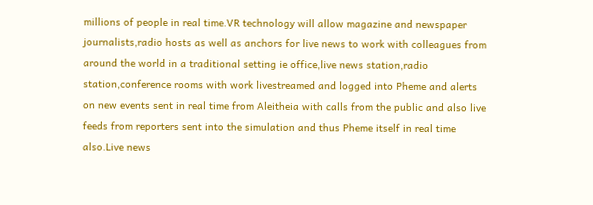millions of people in real time.VR technology will allow magazine and newspaper journalists,radio hosts as well as anchors for live news to work with colleagues from around the world in a traditional setting ie office,live news station,radio station,conference rooms with work livestreamed and logged into Pheme and alerts on new events sent in real time from Aleitheia with calls from the public and also live feeds from reporters sent into the simulation and thus Pheme itself in real time also.Live news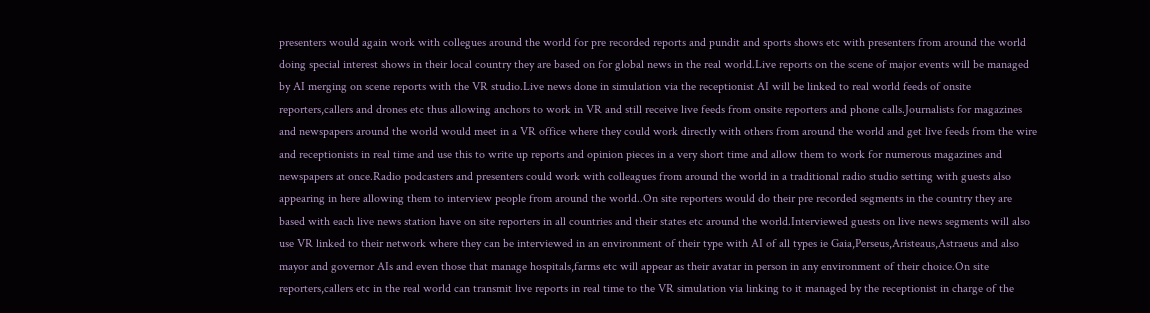presenters would again work with collegues around the world for pre recorded reports and pundit and sports shows etc with presenters from around the world doing special interest shows in their local country they are based on for global news in the real world.Live reports on the scene of major events will be managed by AI merging on scene reports with the VR studio.Live news done in simulation via the receptionist AI will be linked to real world feeds of onsite reporters,callers and drones etc thus allowing anchors to work in VR and still receive live feeds from onsite reporters and phone calls.Journalists for magazines and newspapers around the world would meet in a VR office where they could work directly with others from around the world and get live feeds from the wire and receptionists in real time and use this to write up reports and opinion pieces in a very short time and allow them to work for numerous magazines and newspapers at once.Radio podcasters and presenters could work with colleagues from around the world in a traditional radio studio setting with guests also appearing in here allowing them to interview people from around the world..On site reporters would do their pre recorded segments in the country they are based with each live news station have on site reporters in all countries and their states etc around the world.Interviewed guests on live news segments will also use VR linked to their network where they can be interviewed in an environment of their type with AI of all types ie Gaia,Perseus,Aristeaus,Astraeus and also mayor and governor AIs and even those that manage hospitals,farms etc will appear as their avatar in person in any environment of their choice.On site reporters,callers etc in the real world can transmit live reports in real time to the VR simulation via linking to it managed by the receptionist in charge of the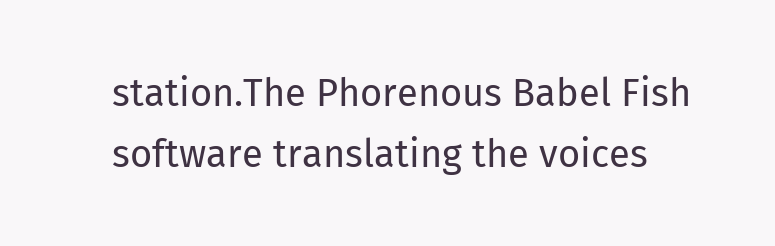station.The Phorenous Babel Fish software translating the voices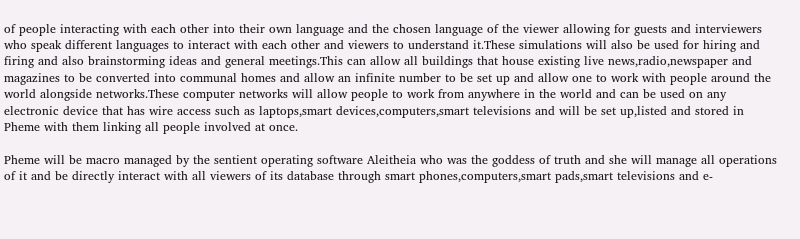of people interacting with each other into their own language and the chosen language of the viewer allowing for guests and interviewers who speak different languages to interact with each other and viewers to understand it.These simulations will also be used for hiring and firing and also brainstorming ideas and general meetings.This can allow all buildings that house existing live news,radio,newspaper and magazines to be converted into communal homes and allow an infinite number to be set up and allow one to work with people around the world alongside networks.These computer networks will allow people to work from anywhere in the world and can be used on any electronic device that has wire access such as laptops,smart devices,computers,smart televisions and will be set up,listed and stored in Pheme with them linking all people involved at once.

Pheme will be macro managed by the sentient operating software Aleitheia who was the goddess of truth and she will manage all operations of it and be directly interact with all viewers of its database through smart phones,computers,smart pads,smart televisions and e-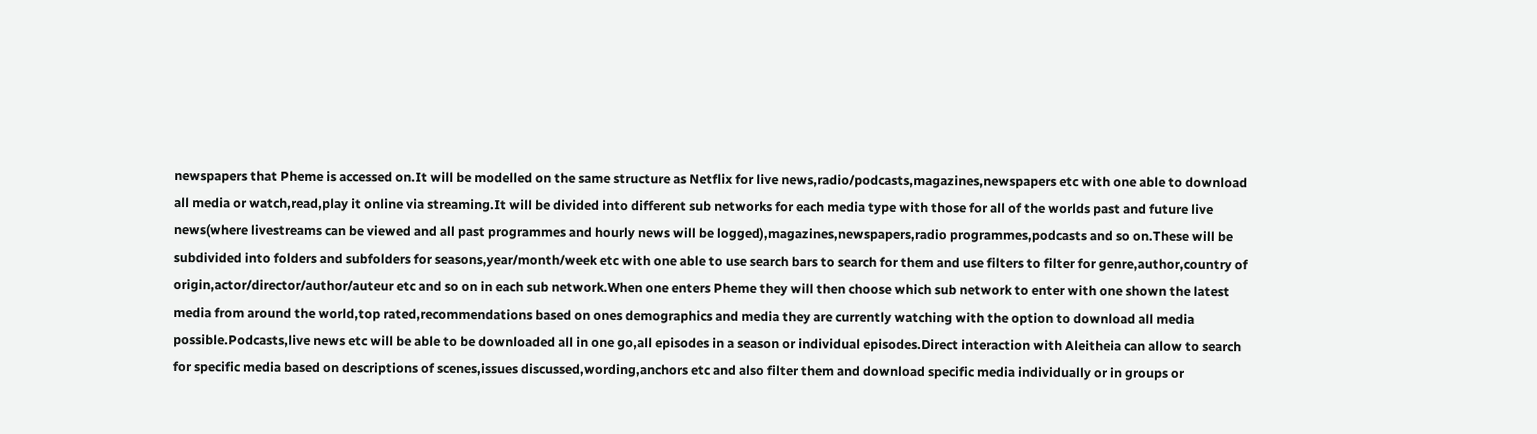newspapers that Pheme is accessed on.It will be modelled on the same structure as Netflix for live news,radio/podcasts,magazines,newspapers etc with one able to download all media or watch,read,play it online via streaming.It will be divided into different sub networks for each media type with those for all of the worlds past and future live news(where livestreams can be viewed and all past programmes and hourly news will be logged),magazines,newspapers,radio programmes,podcasts and so on.These will be subdivided into folders and subfolders for seasons,year/month/week etc with one able to use search bars to search for them and use filters to filter for genre,author,country of origin,actor/director/author/auteur etc and so on in each sub network.When one enters Pheme they will then choose which sub network to enter with one shown the latest media from around the world,top rated,recommendations based on ones demographics and media they are currently watching with the option to download all media possible.Podcasts,live news etc will be able to be downloaded all in one go,all episodes in a season or individual episodes.Direct interaction with Aleitheia can allow to search for specific media based on descriptions of scenes,issues discussed,wording,anchors etc and also filter them and download specific media individually or in groups or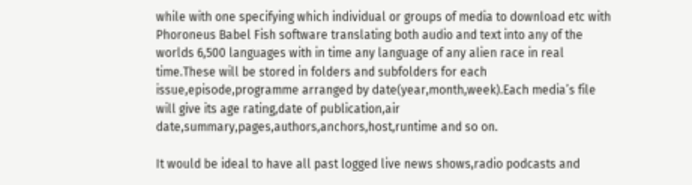while with one specifying which individual or groups of media to download etc with Phoroneus Babel Fish software translating both audio and text into any of the worlds 6,500 languages with in time any language of any alien race in real time.These will be stored in folders and subfolders for each issue,episode,programme arranged by date(year,month,week).Each media’s file will give its age rating,date of publication,air date,summary,pages,authors,anchors,host,runtime and so on.

It would be ideal to have all past logged live news shows,radio podcasts and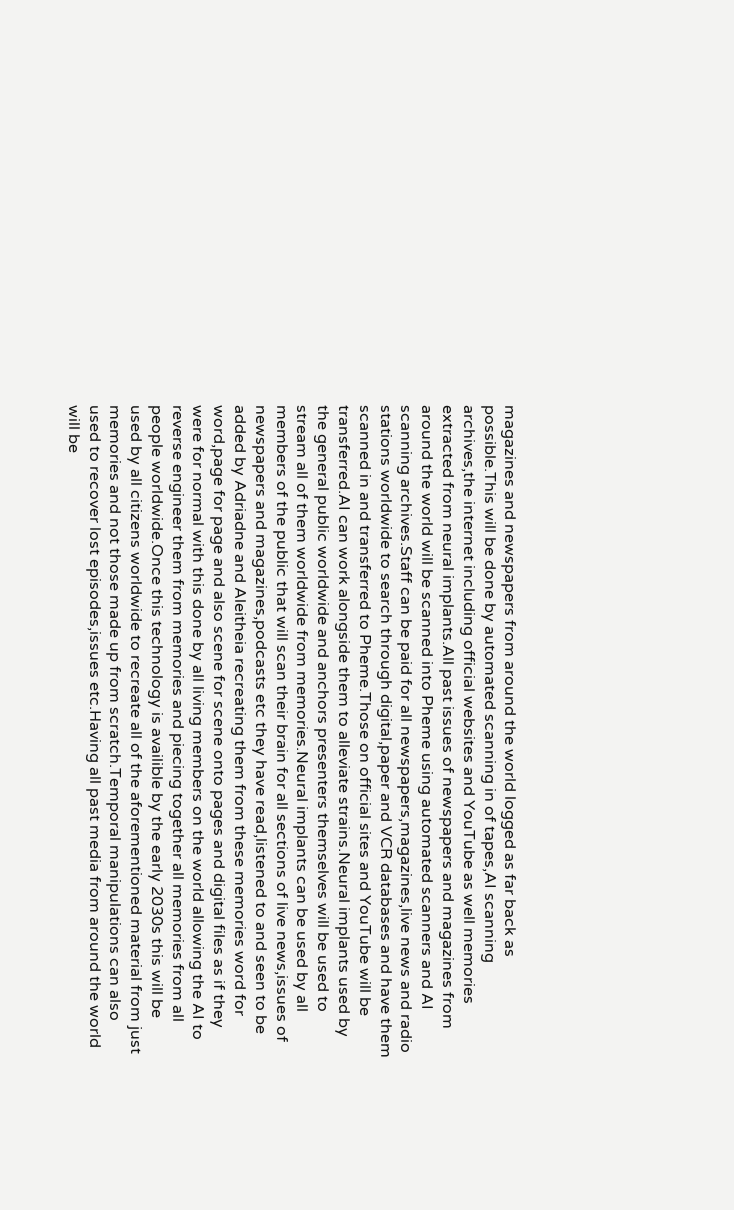magazines and newspapers from around the world logged as far back as possible.This will be done by automated scanning in of tapes,AI scanning archives,the internet including official websites and YouTube as well memories extracted from neural implants.All past issues of newspapers and magazines from around the world will be scanned into Pheme using automated scanners and AI scanning archives.Staff can be paid for all newspapers,magazines,live news and radio stations worldwide to search through digital,paper and VCR databases and have them scanned in and transferred to Pheme.Those on official sites and YouTube will be transferred.AI can work alongside them to alleviate strains.Neural implants used by the general public worldwide and anchors presenters themselves will be used to stream all of them worldwide from memories.Neural implants can be used by all members of the public that will scan their brain for all sections of live news,issues of newspapers and magazines,podcasts etc they have read,listened to and seen to be added by Adriadne and Aleitheia recreating them from these memories word for word,page for page and also scene for scene onto pages and digital files as if they were for normal with this done by all living members on the world allowing the AI to reverse engineer them from memories and piecing together all memories from all people worldwide.Once this technology is availible by the early 2030s this will be used by all citizens worldwide to recreate all of the aforementioned material from just memories and not those made up from scratch.Temporal manipulations can also used to recover lost episodes,issues etc.Having all past media from around the world will be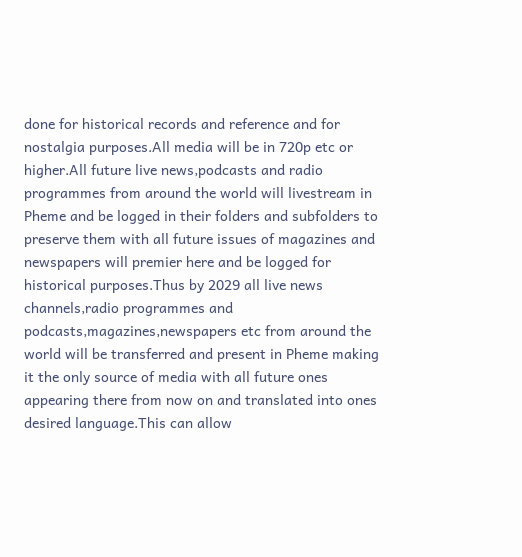done for historical records and reference and for nostalgia purposes.All media will be in 720p etc or higher.All future live news,podcasts and radio programmes from around the world will livestream in Pheme and be logged in their folders and subfolders to preserve them with all future issues of magazines and newspapers will premier here and be logged for historical purposes.Thus by 2029 all live news channels,radio programmes and podcasts,magazines,newspapers etc from around the world will be transferred and present in Pheme making it the only source of media with all future ones appearing there from now on and translated into ones desired language.This can allow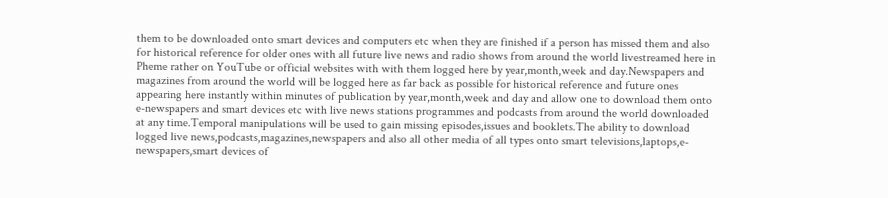them to be downloaded onto smart devices and computers etc when they are finished if a person has missed them and also for historical reference for older ones with all future live news and radio shows from around the world livestreamed here in Pheme rather on YouTube or official websites with with them logged here by year,month,week and day.Newspapers and magazines from around the world will be logged here as far back as possible for historical reference and future ones appearing here instantly within minutes of publication by year,month,week and day and allow one to download them onto e-newspapers and smart devices etc with live news stations programmes and podcasts from around the world downloaded at any time.Temporal manipulations will be used to gain missing episodes,issues and booklets.The ability to download logged live news,podcasts,magazines,newspapers and also all other media of all types onto smart televisions,laptops,e-newspapers,smart devices of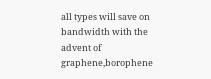all types will save on bandwidth with the advent of graphene,borophene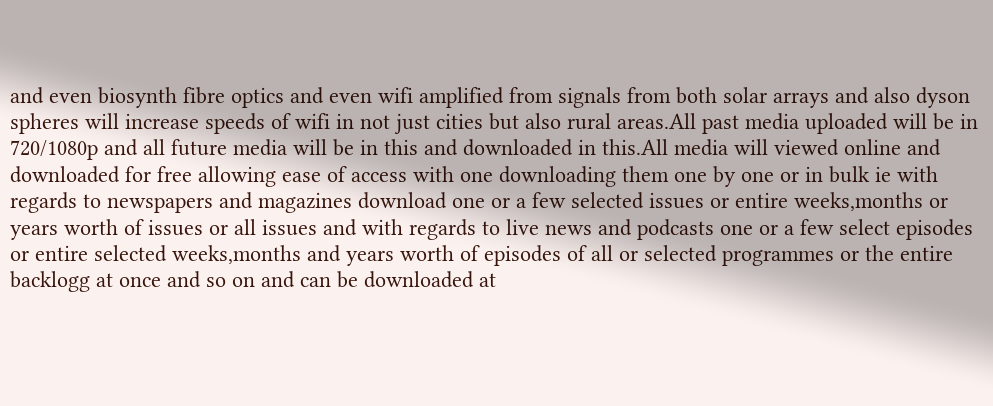and even biosynth fibre optics and even wifi amplified from signals from both solar arrays and also dyson spheres will increase speeds of wifi in not just cities but also rural areas.All past media uploaded will be in 720/1080p and all future media will be in this and downloaded in this.All media will viewed online and downloaded for free allowing ease of access with one downloading them one by one or in bulk ie with regards to newspapers and magazines download one or a few selected issues or entire weeks,months or years worth of issues or all issues and with regards to live news and podcasts one or a few select episodes or entire selected weeks,months and years worth of episodes of all or selected programmes or the entire backlogg at once and so on and can be downloaded at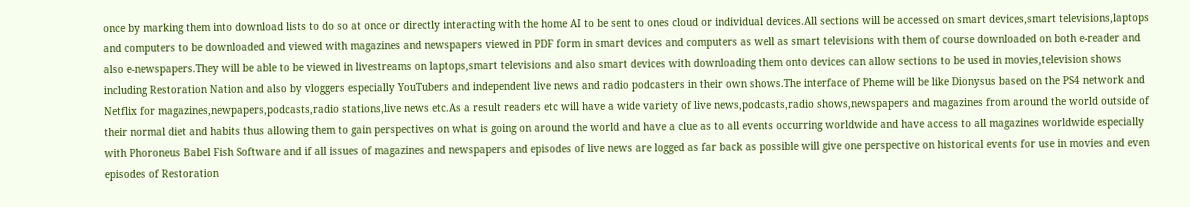once by marking them into download lists to do so at once or directly interacting with the home AI to be sent to ones cloud or individual devices.All sections will be accessed on smart devices,smart televisions,laptops and computers to be downloaded and viewed with magazines and newspapers viewed in PDF form in smart devices and computers as well as smart televisions with them of course downloaded on both e-reader and also e-newspapers.They will be able to be viewed in livestreams on laptops,smart televisions and also smart devices with downloading them onto devices can allow sections to be used in movies,television shows including Restoration Nation and also by vloggers especially YouTubers and independent live news and radio podcasters in their own shows.The interface of Pheme will be like Dionysus based on the PS4 network and Netflix for magazines,newpapers,podcasts,radio stations,live news etc.As a result readers etc will have a wide variety of live news,podcasts,radio shows,newspapers and magazines from around the world outside of their normal diet and habits thus allowing them to gain perspectives on what is going on around the world and have a clue as to all events occurring worldwide and have access to all magazines worldwide especially with Phoroneus Babel Fish Software and if all issues of magazines and newspapers and episodes of live news are logged as far back as possible will give one perspective on historical events for use in movies and even episodes of Restoration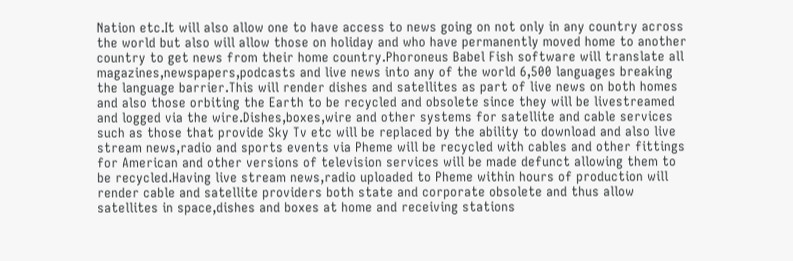Nation etc.It will also allow one to have access to news going on not only in any country across the world but also will allow those on holiday and who have permanently moved home to another country to get news from their home country.Phoroneus Babel Fish software will translate all magazines,newspapers,podcasts and live news into any of the world 6,500 languages breaking the language barrier.This will render dishes and satellites as part of live news on both homes and also those orbiting the Earth to be recycled and obsolete since they will be livestreamed and logged via the wire.Dishes,boxes,wire and other systems for satellite and cable services such as those that provide Sky Tv etc will be replaced by the ability to download and also live stream news,radio and sports events via Pheme will be recycled with cables and other fittings for American and other versions of television services will be made defunct allowing them to be recycled.Having live stream news,radio uploaded to Pheme within hours of production will render cable and satellite providers both state and corporate obsolete and thus allow satellites in space,dishes and boxes at home and receiving stations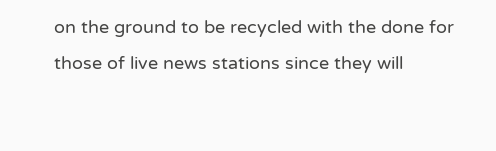on the ground to be recycled with the done for those of live news stations since they will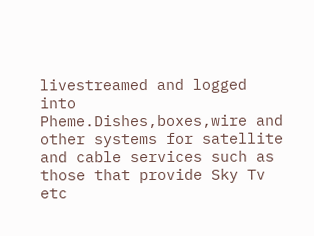livestreamed and logged into Pheme.Dishes,boxes,wire and other systems for satellite and cable services such as those that provide Sky Tv etc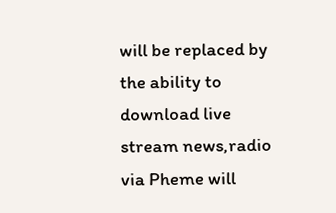will be replaced by the ability to download live stream news,radio via Pheme will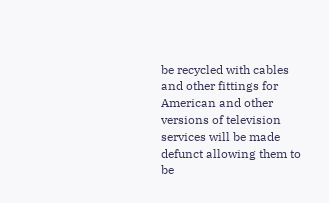be recycled with cables and other fittings for American and other versions of television services will be made defunct allowing them to be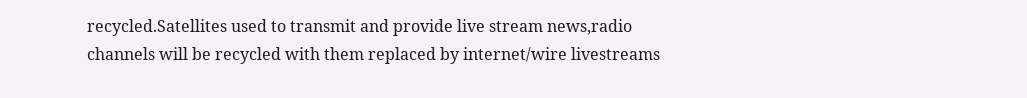recycled.Satellites used to transmit and provide live stream news,radio channels will be recycled with them replaced by internet/wire livestreams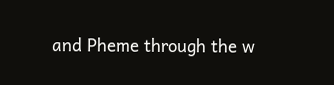and Pheme through the w